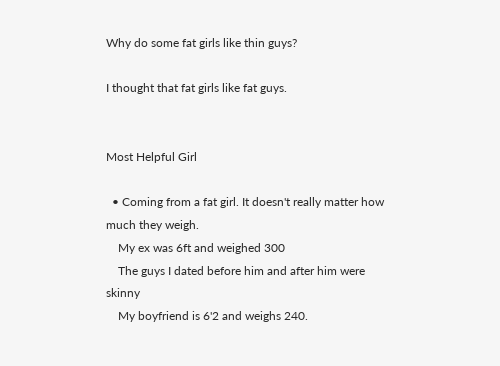Why do some fat girls like thin guys?

I thought that fat girls like fat guys.


Most Helpful Girl

  • Coming from a fat girl. It doesn't really matter how much they weigh.
    My ex was 6ft and weighed 300
    The guys I dated before him and after him were skinny
    My boyfriend is 6'2 and weighs 240.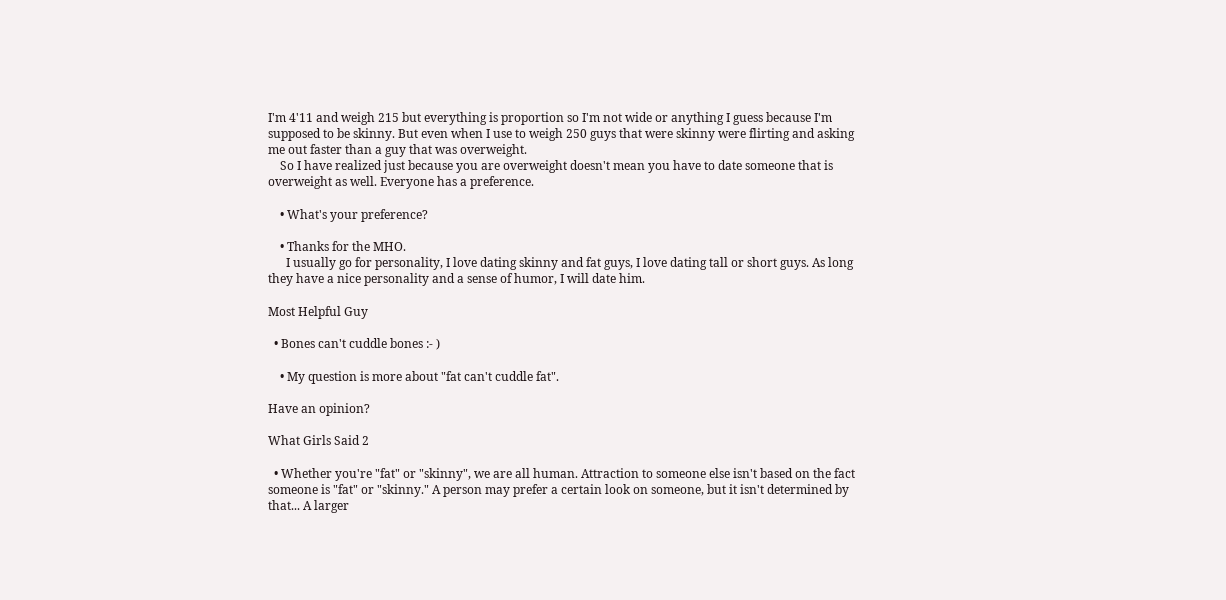I'm 4'11 and weigh 215 but everything is proportion so I'm not wide or anything I guess because I'm supposed to be skinny. But even when I use to weigh 250 guys that were skinny were flirting and asking me out faster than a guy that was overweight.
    So I have realized just because you are overweight doesn't mean you have to date someone that is overweight as well. Everyone has a preference.

    • What's your preference?

    • Thanks for the MHO.
      I usually go for personality, I love dating skinny and fat guys, I love dating tall or short guys. As long they have a nice personality and a sense of humor, I will date him.

Most Helpful Guy

  • Bones can't cuddle bones :- )

    • My question is more about "fat can't cuddle fat".

Have an opinion?

What Girls Said 2

  • Whether you're "fat" or "skinny", we are all human. Attraction to someone else isn't based on the fact someone is "fat" or "skinny." A person may prefer a certain look on someone, but it isn't determined by that... A larger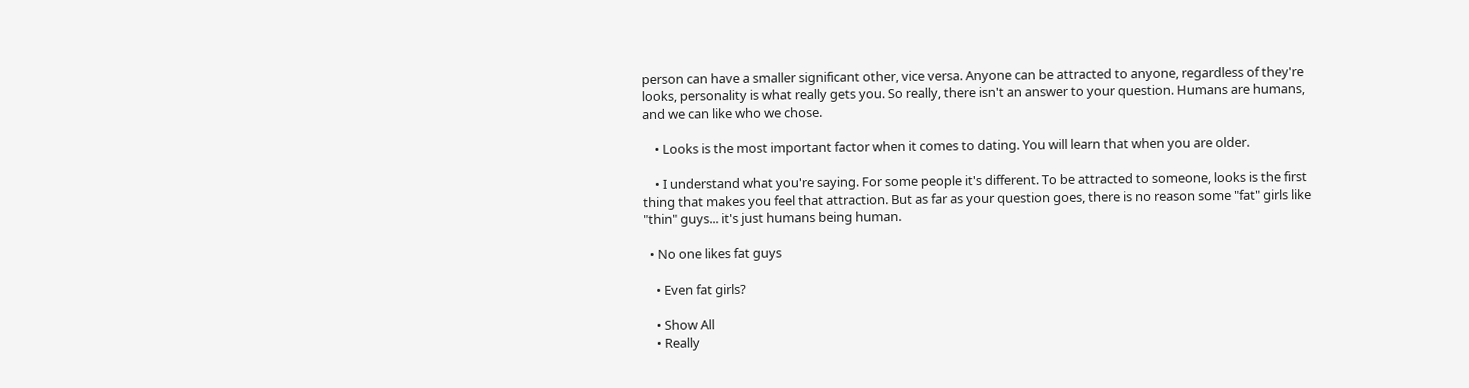person can have a smaller significant other, vice versa. Anyone can be attracted to anyone, regardless of they're looks, personality is what really gets you. So really, there isn't an answer to your question. Humans are humans, and we can like who we chose.

    • Looks is the most important factor when it comes to dating. You will learn that when you are older.

    • I understand what you're saying. For some people it's different. To be attracted to someone, looks is the first thing that makes you feel that attraction. But as far as your question goes, there is no reason some "fat" girls like "thin" guys... it's just humans being human.

  • No one likes fat guys

    • Even fat girls?

    • Show All
    • Really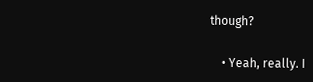though?

    • Yeah, really. I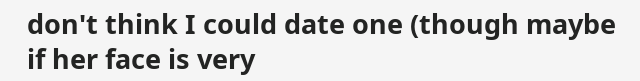don't think I could date one (though maybe if her face is very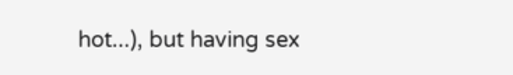hot...), but having sex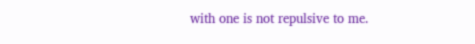with one is not repulsive to me.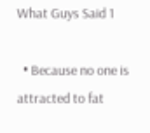What Guys Said 1

  • Because no one is attracted to fat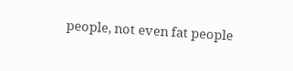people, not even fat people